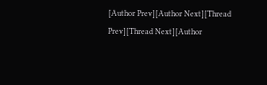[Author Prev][Author Next][Thread Prev][Thread Next][Author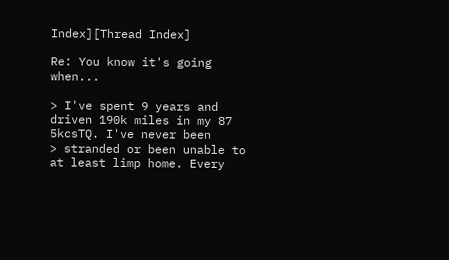Index][Thread Index]

Re: You know it's going when...

> I've spent 9 years and driven 190k miles in my 87 5kcsTQ. I've never been
> stranded or been unable to at least limp home. Every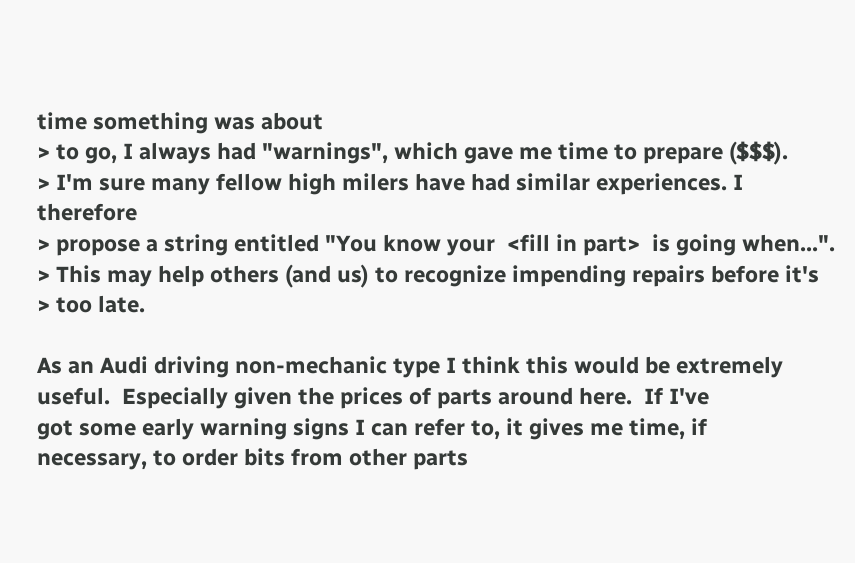time something was about
> to go, I always had "warnings", which gave me time to prepare ($$$).
> I'm sure many fellow high milers have had similar experiences. I therefore
> propose a string entitled "You know your  <fill in part>  is going when...".
> This may help others (and us) to recognize impending repairs before it's
> too late.

As an Audi driving non-mechanic type I think this would be extremely
useful.  Especially given the prices of parts around here.  If I've
got some early warning signs I can refer to, it gives me time, if
necessary, to order bits from other parts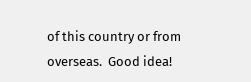of this country or from
overseas.  Good idea!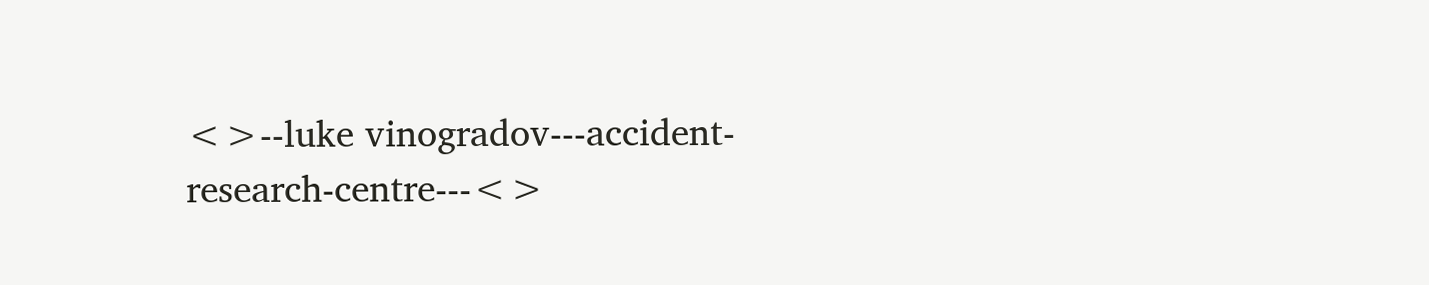<>--luke vinogradov---accident-research-centre---<>